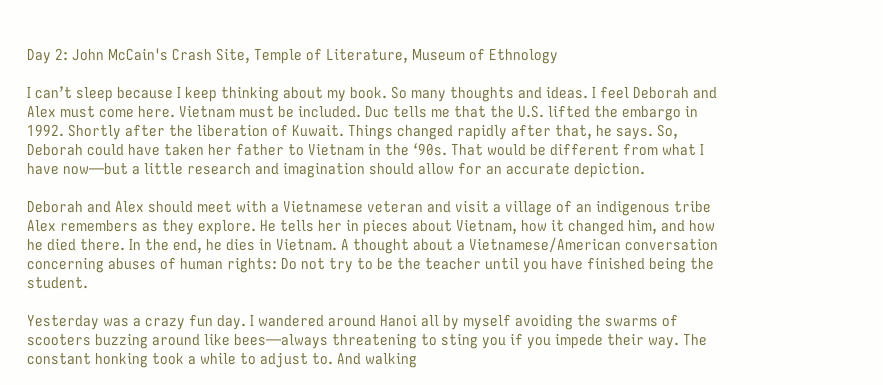Day 2: John McCain's Crash Site, Temple of Literature, Museum of Ethnology

I can’t sleep because I keep thinking about my book. So many thoughts and ideas. I feel Deborah and Alex must come here. Vietnam must be included. Duc tells me that the U.S. lifted the embargo in 1992. Shortly after the liberation of Kuwait. Things changed rapidly after that, he says. So, Deborah could have taken her father to Vietnam in the ‘90s. That would be different from what I have now—but a little research and imagination should allow for an accurate depiction.

Deborah and Alex should meet with a Vietnamese veteran and visit a village of an indigenous tribe Alex remembers as they explore. He tells her in pieces about Vietnam, how it changed him, and how he died there. In the end, he dies in Vietnam. A thought about a Vietnamese/American conversation concerning abuses of human rights: Do not try to be the teacher until you have finished being the student.

Yesterday was a crazy fun day. I wandered around Hanoi all by myself avoiding the swarms of scooters buzzing around like bees—always threatening to sting you if you impede their way. The constant honking took a while to adjust to. And walking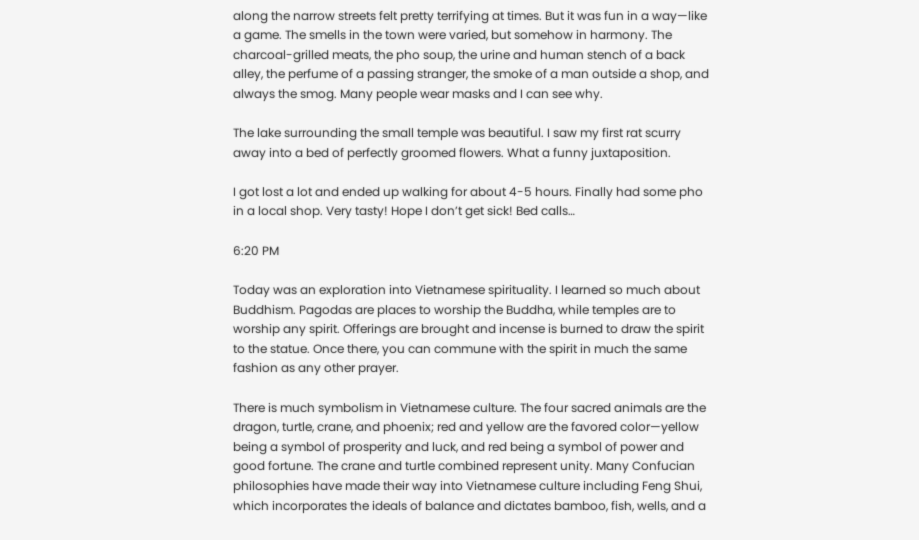along the narrow streets felt pretty terrifying at times. But it was fun in a way—like a game. The smells in the town were varied, but somehow in harmony. The charcoal-grilled meats, the pho soup, the urine and human stench of a back alley, the perfume of a passing stranger, the smoke of a man outside a shop, and always the smog. Many people wear masks and I can see why.

The lake surrounding the small temple was beautiful. I saw my first rat scurry away into a bed of perfectly groomed flowers. What a funny juxtaposition.

I got lost a lot and ended up walking for about 4-5 hours. Finally had some pho in a local shop. Very tasty! Hope I don’t get sick! Bed calls…

6:20 PM

Today was an exploration into Vietnamese spirituality. I learned so much about Buddhism. Pagodas are places to worship the Buddha, while temples are to worship any spirit. Offerings are brought and incense is burned to draw the spirit to the statue. Once there, you can commune with the spirit in much the same fashion as any other prayer.

There is much symbolism in Vietnamese culture. The four sacred animals are the dragon, turtle, crane, and phoenix; red and yellow are the favored color—yellow being a symbol of prosperity and luck, and red being a symbol of power and good fortune. The crane and turtle combined represent unity. Many Confucian philosophies have made their way into Vietnamese culture including Feng Shui, which incorporates the ideals of balance and dictates bamboo, fish, wells, and a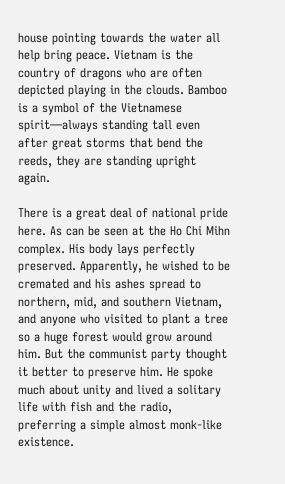house pointing towards the water all help bring peace. Vietnam is the country of dragons who are often depicted playing in the clouds. Bamboo is a symbol of the Vietnamese spirit—always standing tall even after great storms that bend the reeds, they are standing upright again.

There is a great deal of national pride here. As can be seen at the Ho Chi Mihn complex. His body lays perfectly preserved. Apparently, he wished to be cremated and his ashes spread to northern, mid, and southern Vietnam, and anyone who visited to plant a tree so a huge forest would grow around him. But the communist party thought it better to preserve him. He spoke much about unity and lived a solitary life with fish and the radio, preferring a simple almost monk-like existence.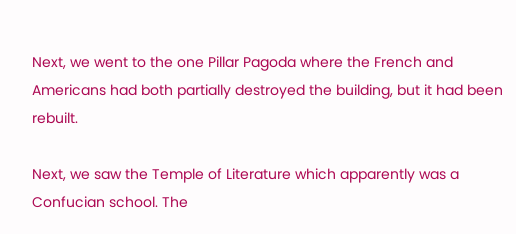Next, we went to the one Pillar Pagoda where the French and Americans had both partially destroyed the building, but it had been rebuilt.

Next, we saw the Temple of Literature which apparently was a Confucian school. The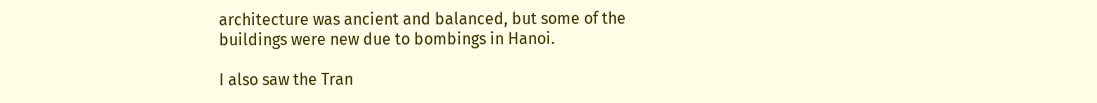architecture was ancient and balanced, but some of the buildings were new due to bombings in Hanoi.

I also saw the Tran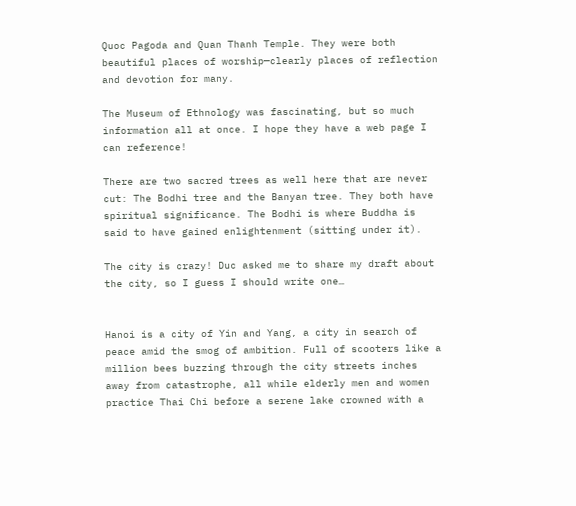Quoc Pagoda and Quan Thanh Temple. They were both beautiful places of worship—clearly places of reflection and devotion for many.

The Museum of Ethnology was fascinating, but so much information all at once. I hope they have a web page I can reference!

There are two sacred trees as well here that are never cut: The Bodhi tree and the Banyan tree. They both have spiritual significance. The Bodhi is where Buddha is said to have gained enlightenment (sitting under it).

The city is crazy! Duc asked me to share my draft about the city, so I guess I should write one…


Hanoi is a city of Yin and Yang, a city in search of peace amid the smog of ambition. Full of scooters like a million bees buzzing through the city streets inches away from catastrophe, all while elderly men and women practice Thai Chi before a serene lake crowned with a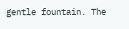gentle fountain. The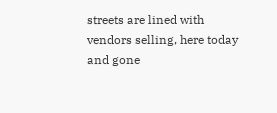streets are lined with vendors selling, here today and gone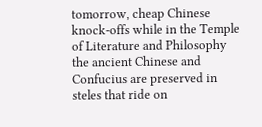tomorrow, cheap Chinese knock-offs while in the Temple of Literature and Philosophy the ancient Chinese and Confucius are preserved in steles that ride on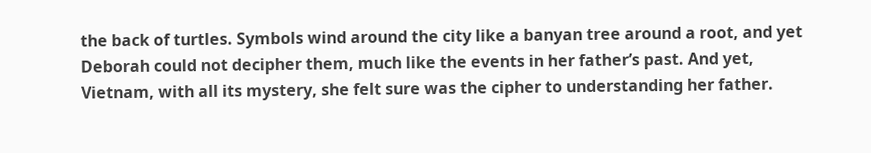the back of turtles. Symbols wind around the city like a banyan tree around a root, and yet Deborah could not decipher them, much like the events in her father’s past. And yet, Vietnam, with all its mystery, she felt sure was the cipher to understanding her father.